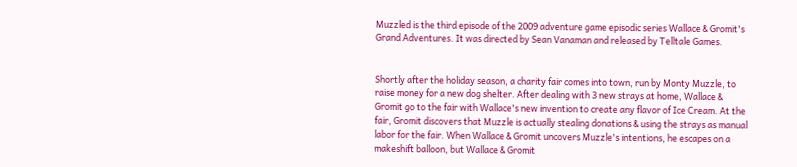Muzzled is the third episode of the 2009 adventure game episodic series Wallace & Gromit's Grand Adventures. It was directed by Sean Vanaman and released by Telltale Games.


Shortly after the holiday season, a charity fair comes into town, run by Monty Muzzle, to raise money for a new dog shelter. After dealing with 3 new strays at home, Wallace & Gromit go to the fair with Wallace's new invention to create any flavor of Ice Cream. At the fair, Gromit discovers that Muzzle is actually stealing donations & using the strays as manual labor for the fair. When Wallace & Gromit uncovers Muzzle's intentions, he escapes on a makeshift balloon, but Wallace & Gromit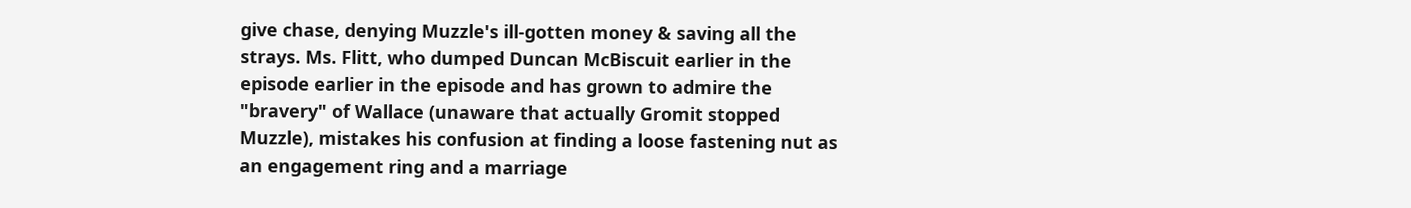give chase, denying Muzzle's ill-gotten money & saving all the strays. Ms. Flitt, who dumped Duncan McBiscuit earlier in the episode earlier in the episode and has grown to admire the "bravery" of Wallace (unaware that actually Gromit stopped Muzzle), mistakes his confusion at finding a loose fastening nut as an engagement ring and a marriage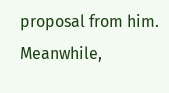proposal from him. Meanwhile,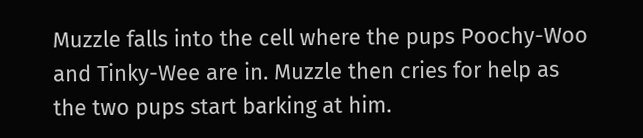Muzzle falls into the cell where the pups Poochy-Woo and Tinky-Wee are in. Muzzle then cries for help as the two pups start barking at him.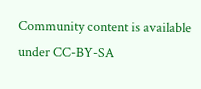Community content is available under CC-BY-SA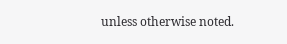unless otherwise noted.